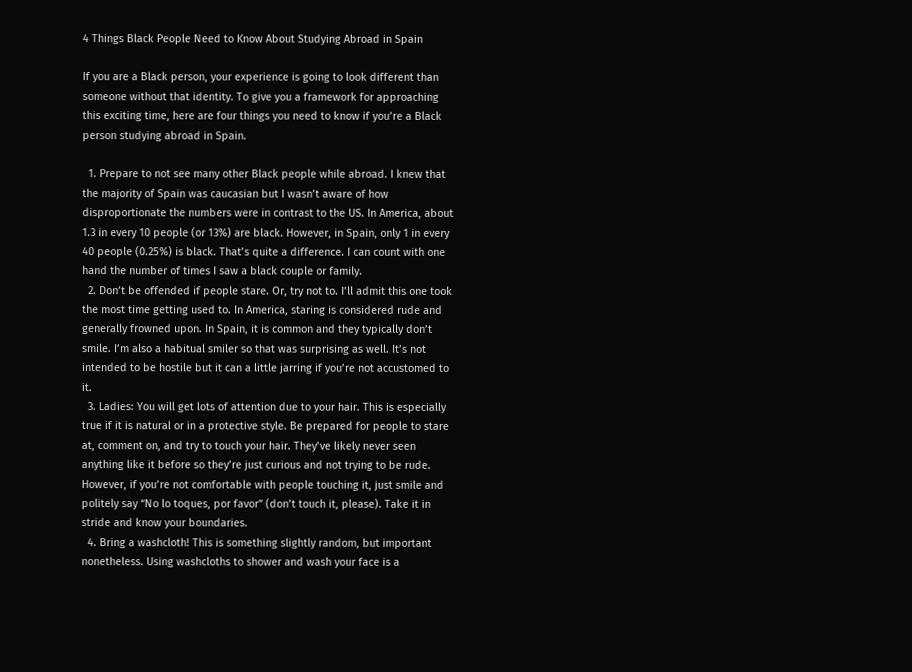4 Things Black People Need to Know About Studying Abroad in Spain

If you are a Black person, your experience is going to look different than someone without that identity. To give you a framework for approaching this exciting time, here are four things you need to know if you’re a Black person studying abroad in Spain.

  1. Prepare to not see many other Black people while abroad. I knew that the majority of Spain was caucasian but I wasn’t aware of how disproportionate the numbers were in contrast to the US. In America, about 1.3 in every 10 people (or 13%) are black. However, in Spain, only 1 in every 40 people (0.25%) is black. That’s quite a difference. I can count with one hand the number of times I saw a black couple or family.
  2. Don’t be offended if people stare. Or, try not to. I’ll admit this one took the most time getting used to. In America, staring is considered rude and generally frowned upon. In Spain, it is common and they typically don’t smile. I’m also a habitual smiler so that was surprising as well. It’s not intended to be hostile but it can a little jarring if you’re not accustomed to it.
  3. Ladies: You will get lots of attention due to your hair. This is especially true if it is natural or in a protective style. Be prepared for people to stare at, comment on, and try to touch your hair. They’ve likely never seen anything like it before so they’re just curious and not trying to be rude. However, if you’re not comfortable with people touching it, just smile and politely say “No lo toques, por favor” (don’t touch it, please). Take it in stride and know your boundaries.
  4. Bring a washcloth! This is something slightly random, but important nonetheless. Using washcloths to shower and wash your face is a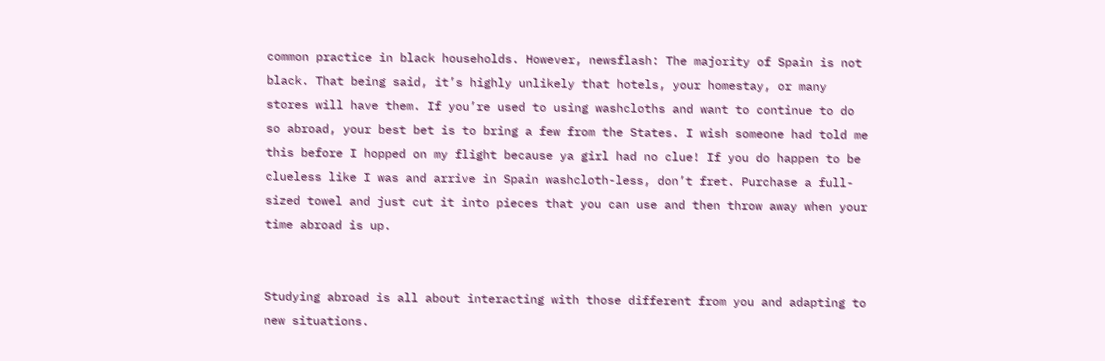common practice in black households. However, newsflash: The majority of Spain is not black. That being said, it’s highly unlikely that hotels, your homestay, or many stores will have them. If you’re used to using washcloths and want to continue to do so abroad, your best bet is to bring a few from the States. I wish someone had told me this before I hopped on my flight because ya girl had no clue! If you do happen to be clueless like I was and arrive in Spain washcloth-less, don’t fret. Purchase a full-sized towel and just cut it into pieces that you can use and then throw away when your time abroad is up.


Studying abroad is all about interacting with those different from you and adapting to new situations.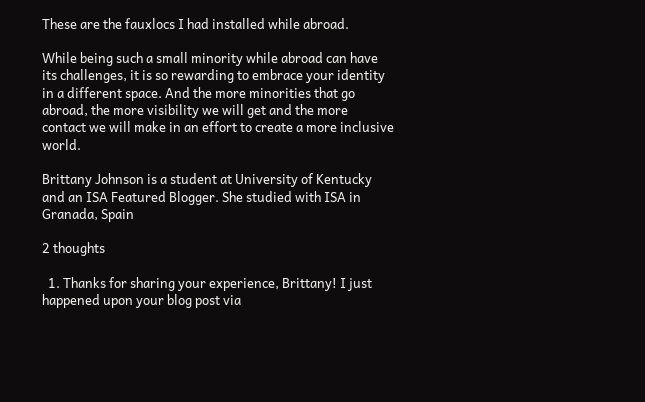These are the fauxlocs I had installed while abroad.

While being such a small minority while abroad can have its challenges, it is so rewarding to embrace your identity in a different space. And the more minorities that go abroad, the more visibility we will get and the more contact we will make in an effort to create a more inclusive world.

Brittany Johnson is a student at University of Kentucky and an ISA Featured Blogger. She studied with ISA in Granada, Spain

2 thoughts

  1. Thanks for sharing your experience, Brittany! I just happened upon your blog post via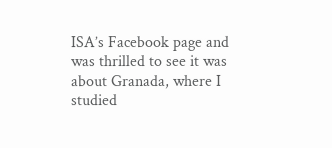ISA’s Facebook page and was thrilled to see it was about Granada, where I studied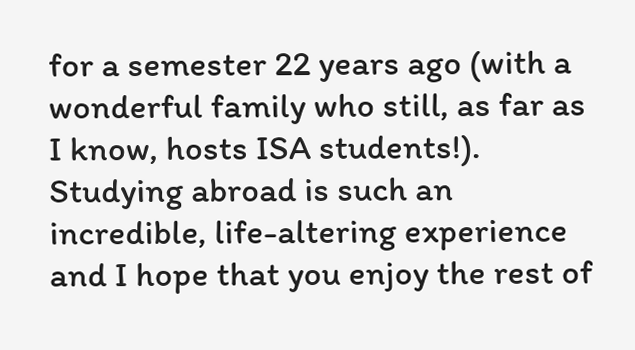for a semester 22 years ago (with a wonderful family who still, as far as I know, hosts ISA students!). Studying abroad is such an incredible, life-altering experience and I hope that you enjoy the rest of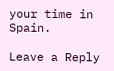your time in Spain.

Leave a Reply